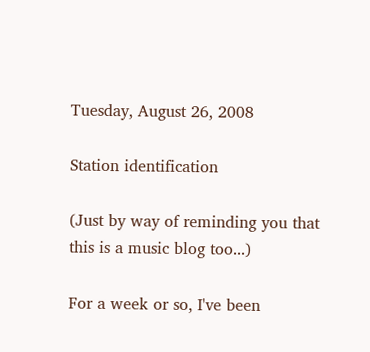Tuesday, August 26, 2008

Station identification

(Just by way of reminding you that this is a music blog too...)

For a week or so, I've been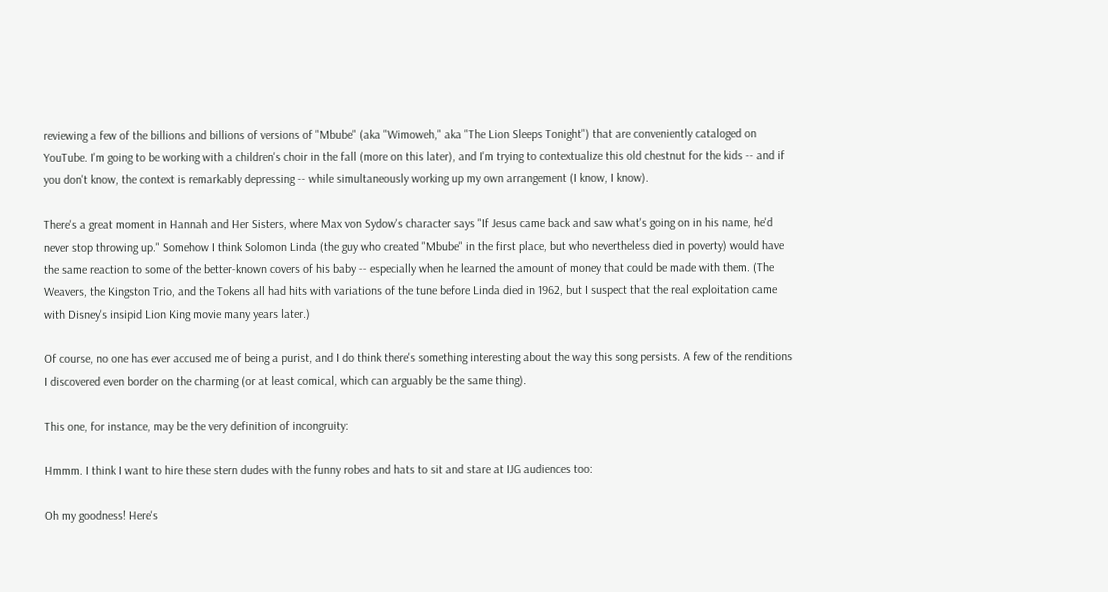reviewing a few of the billions and billions of versions of "Mbube" (aka "Wimoweh," aka "The Lion Sleeps Tonight") that are conveniently cataloged on YouTube. I'm going to be working with a children's choir in the fall (more on this later), and I'm trying to contextualize this old chestnut for the kids -- and if you don't know, the context is remarkably depressing -- while simultaneously working up my own arrangement (I know, I know).

There's a great moment in Hannah and Her Sisters, where Max von Sydow's character says "If Jesus came back and saw what's going on in his name, he'd never stop throwing up." Somehow I think Solomon Linda (the guy who created "Mbube" in the first place, but who nevertheless died in poverty) would have the same reaction to some of the better-known covers of his baby -- especially when he learned the amount of money that could be made with them. (The Weavers, the Kingston Trio, and the Tokens all had hits with variations of the tune before Linda died in 1962, but I suspect that the real exploitation came with Disney's insipid Lion King movie many years later.)

Of course, no one has ever accused me of being a purist, and I do think there's something interesting about the way this song persists. A few of the renditions I discovered even border on the charming (or at least comical, which can arguably be the same thing).

This one, for instance, may be the very definition of incongruity:

Hmmm. I think I want to hire these stern dudes with the funny robes and hats to sit and stare at IJG audiences too:

Oh my goodness! Here's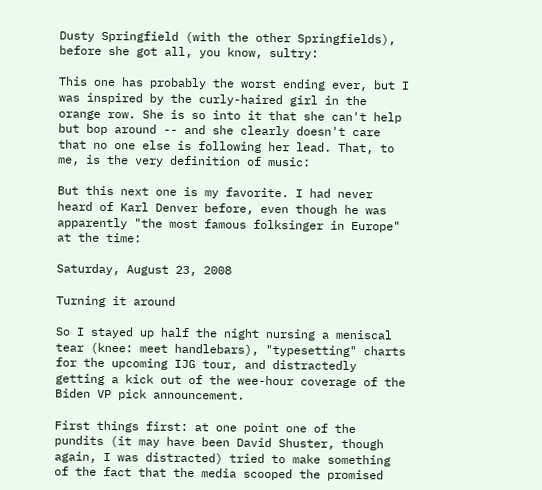Dusty Springfield (with the other Springfields), before she got all, you know, sultry:

This one has probably the worst ending ever, but I was inspired by the curly-haired girl in the orange row. She is so into it that she can't help but bop around -- and she clearly doesn't care that no one else is following her lead. That, to me, is the very definition of music:

But this next one is my favorite. I had never heard of Karl Denver before, even though he was apparently "the most famous folksinger in Europe" at the time:

Saturday, August 23, 2008

Turning it around

So I stayed up half the night nursing a meniscal tear (knee: meet handlebars), "typesetting" charts for the upcoming IJG tour, and distractedly getting a kick out of the wee-hour coverage of the Biden VP pick announcement.

First things first: at one point one of the pundits (it may have been David Shuster, though again, I was distracted) tried to make something of the fact that the media scooped the promised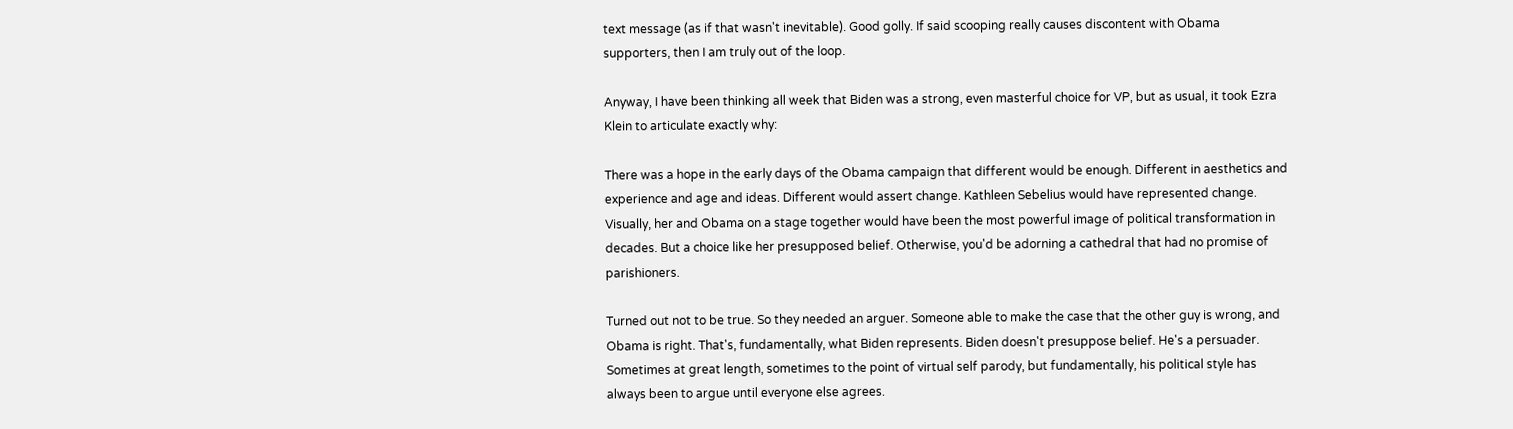text message (as if that wasn't inevitable). Good golly. If said scooping really causes discontent with Obama supporters, then I am truly out of the loop.

Anyway, I have been thinking all week that Biden was a strong, even masterful choice for VP, but as usual, it took Ezra Klein to articulate exactly why:

There was a hope in the early days of the Obama campaign that different would be enough. Different in aesthetics and experience and age and ideas. Different would assert change. Kathleen Sebelius would have represented change. Visually, her and Obama on a stage together would have been the most powerful image of political transformation in decades. But a choice like her presupposed belief. Otherwise, you'd be adorning a cathedral that had no promise of parishioners.

Turned out not to be true. So they needed an arguer. Someone able to make the case that the other guy is wrong, and Obama is right. That's, fundamentally, what Biden represents. Biden doesn't presuppose belief. He's a persuader. Sometimes at great length, sometimes to the point of virtual self parody, but fundamentally, his political style has always been to argue until everyone else agrees.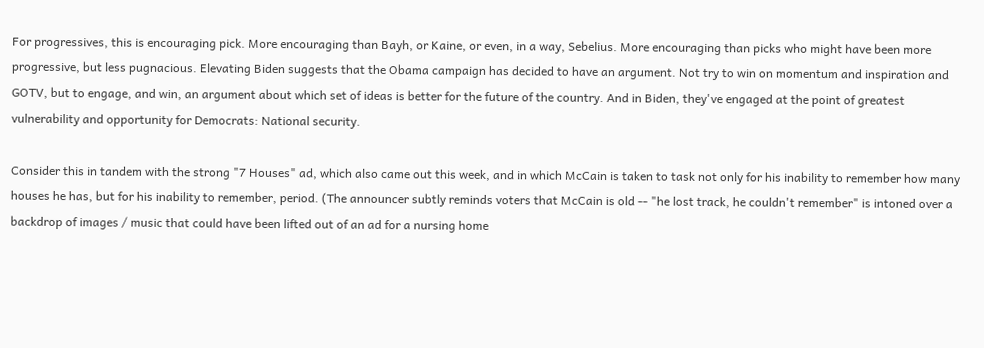For progressives, this is encouraging pick. More encouraging than Bayh, or Kaine, or even, in a way, Sebelius. More encouraging than picks who might have been more progressive, but less pugnacious. Elevating Biden suggests that the Obama campaign has decided to have an argument. Not try to win on momentum and inspiration and GOTV, but to engage, and win, an argument about which set of ideas is better for the future of the country. And in Biden, they've engaged at the point of greatest vulnerability and opportunity for Democrats: National security.

Consider this in tandem with the strong "7 Houses" ad, which also came out this week, and in which McCain is taken to task not only for his inability to remember how many houses he has, but for his inability to remember, period. (The announcer subtly reminds voters that McCain is old -- "he lost track, he couldn't remember" is intoned over a backdrop of images / music that could have been lifted out of an ad for a nursing home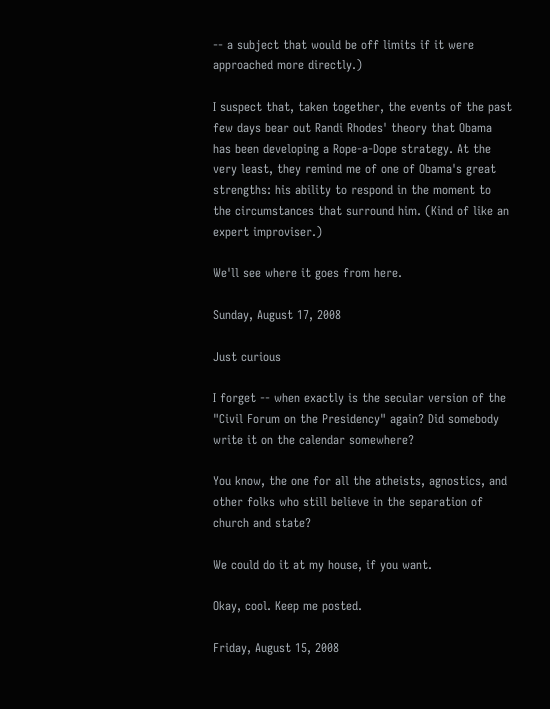-- a subject that would be off limits if it were approached more directly.)

I suspect that, taken together, the events of the past few days bear out Randi Rhodes' theory that Obama has been developing a Rope-a-Dope strategy. At the very least, they remind me of one of Obama's great strengths: his ability to respond in the moment to the circumstances that surround him. (Kind of like an expert improviser.)

We'll see where it goes from here.

Sunday, August 17, 2008

Just curious

I forget -- when exactly is the secular version of the "Civil Forum on the Presidency" again? Did somebody write it on the calendar somewhere?

You know, the one for all the atheists, agnostics, and other folks who still believe in the separation of church and state?

We could do it at my house, if you want.

Okay, cool. Keep me posted.

Friday, August 15, 2008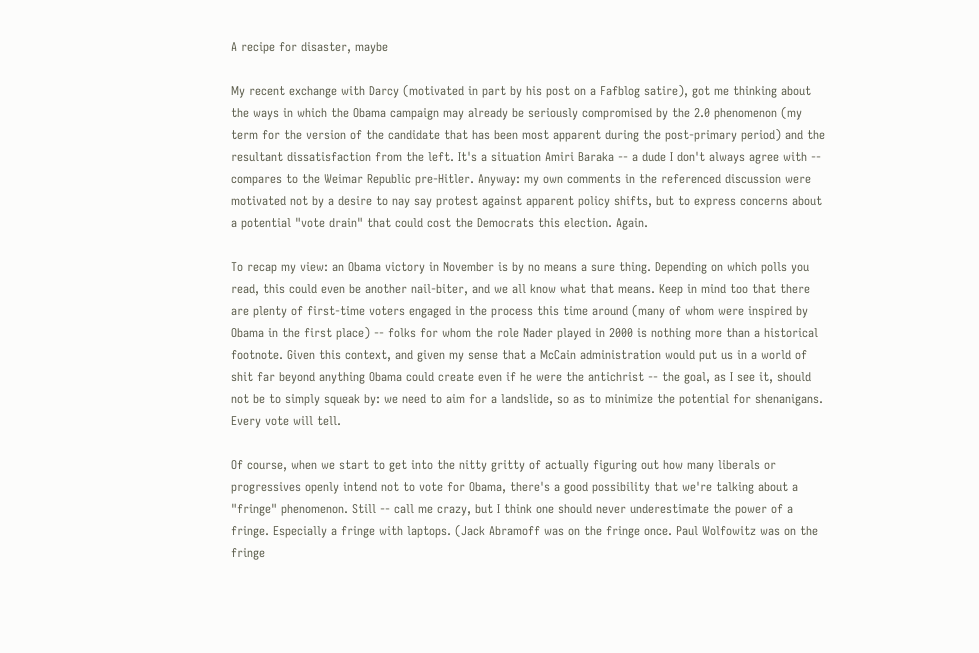A recipe for disaster, maybe

My recent exchange with Darcy (motivated in part by his post on a Fafblog satire), got me thinking about the ways in which the Obama campaign may already be seriously compromised by the 2.0 phenomenon (my term for the version of the candidate that has been most apparent during the post-primary period) and the resultant dissatisfaction from the left. It's a situation Amiri Baraka -- a dude I don't always agree with -- compares to the Weimar Republic pre-Hitler. Anyway: my own comments in the referenced discussion were motivated not by a desire to nay say protest against apparent policy shifts, but to express concerns about a potential "vote drain" that could cost the Democrats this election. Again.

To recap my view: an Obama victory in November is by no means a sure thing. Depending on which polls you read, this could even be another nail-biter, and we all know what that means. Keep in mind too that there are plenty of first-time voters engaged in the process this time around (many of whom were inspired by Obama in the first place) -- folks for whom the role Nader played in 2000 is nothing more than a historical footnote. Given this context, and given my sense that a McCain administration would put us in a world of shit far beyond anything Obama could create even if he were the antichrist -- the goal, as I see it, should not be to simply squeak by: we need to aim for a landslide, so as to minimize the potential for shenanigans. Every vote will tell.

Of course, when we start to get into the nitty gritty of actually figuring out how many liberals or progressives openly intend not to vote for Obama, there's a good possibility that we're talking about a "fringe" phenomenon. Still -- call me crazy, but I think one should never underestimate the power of a fringe. Especially a fringe with laptops. (Jack Abramoff was on the fringe once. Paul Wolfowitz was on the fringe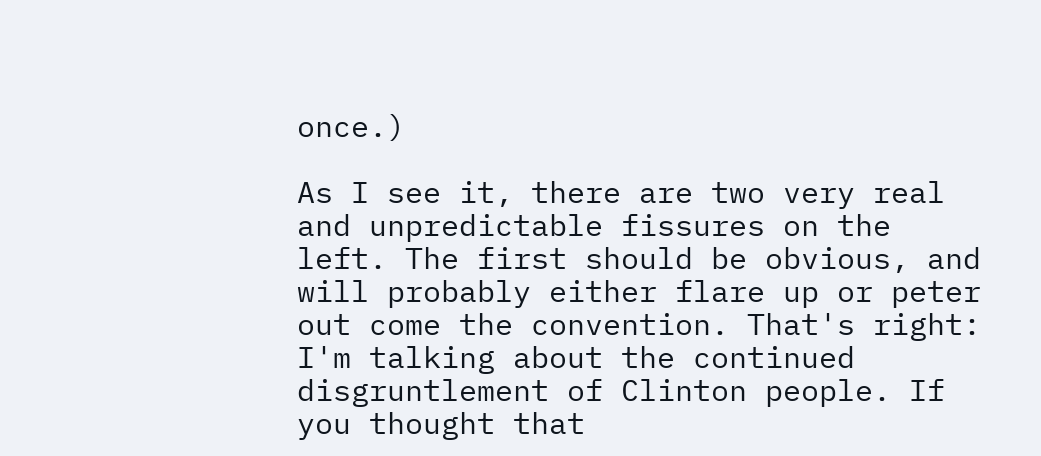once.)

As I see it, there are two very real and unpredictable fissures on the left. The first should be obvious, and will probably either flare up or peter out come the convention. That's right: I'm talking about the continued disgruntlement of Clinton people. If you thought that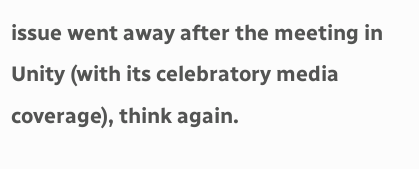issue went away after the meeting in Unity (with its celebratory media coverage), think again.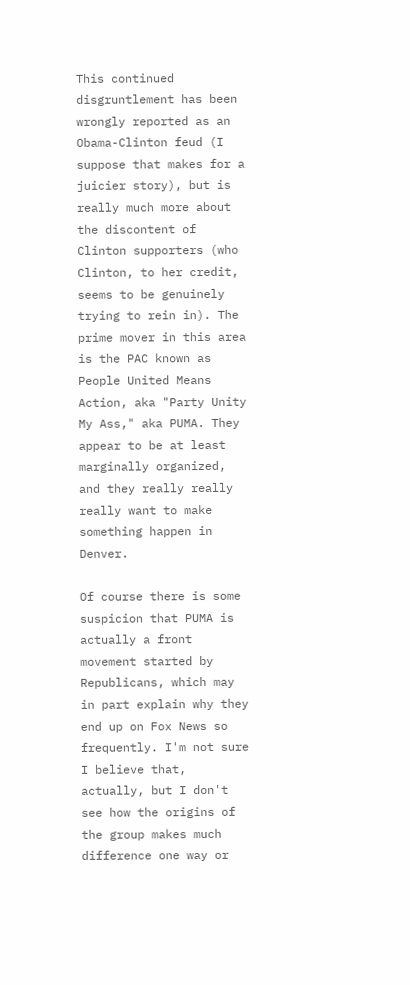This continued disgruntlement has been wrongly reported as an Obama-Clinton feud (I suppose that makes for a juicier story), but is really much more about the discontent of Clinton supporters (who Clinton, to her credit, seems to be genuinely trying to rein in). The prime mover in this area is the PAC known as People United Means Action, aka "Party Unity My Ass," aka PUMA. They appear to be at least marginally organized, and they really really really want to make something happen in Denver.

Of course there is some suspicion that PUMA is actually a front movement started by Republicans, which may in part explain why they end up on Fox News so frequently. I'm not sure I believe that, actually, but I don't see how the origins of the group makes much difference one way or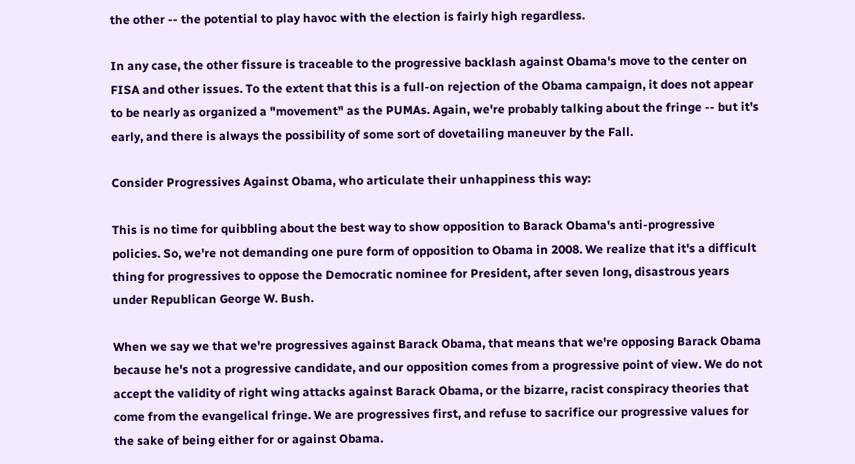the other -- the potential to play havoc with the election is fairly high regardless.

In any case, the other fissure is traceable to the progressive backlash against Obama's move to the center on FISA and other issues. To the extent that this is a full-on rejection of the Obama campaign, it does not appear to be nearly as organized a "movement" as the PUMAs. Again, we're probably talking about the fringe -- but it's early, and there is always the possibility of some sort of dovetailing maneuver by the Fall.

Consider Progressives Against Obama, who articulate their unhappiness this way:

This is no time for quibbling about the best way to show opposition to Barack Obama's anti-progressive policies. So, we're not demanding one pure form of opposition to Obama in 2008. We realize that it's a difficult thing for progressives to oppose the Democratic nominee for President, after seven long, disastrous years under Republican George W. Bush.

When we say we that we're progressives against Barack Obama, that means that we're opposing Barack Obama because he's not a progressive candidate, and our opposition comes from a progressive point of view. We do not accept the validity of right wing attacks against Barack Obama, or the bizarre, racist conspiracy theories that come from the evangelical fringe. We are progressives first, and refuse to sacrifice our progressive values for the sake of being either for or against Obama.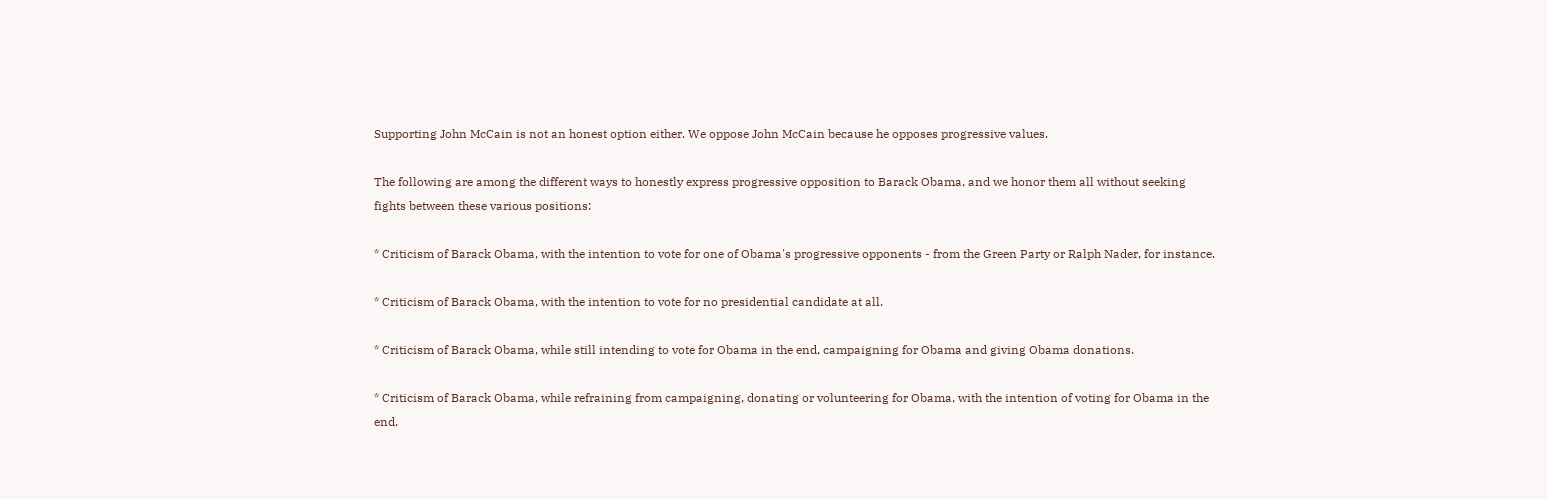Supporting John McCain is not an honest option either. We oppose John McCain because he opposes progressive values.

The following are among the different ways to honestly express progressive opposition to Barack Obama, and we honor them all without seeking fights between these various positions:

* Criticism of Barack Obama, with the intention to vote for one of Obama's progressive opponents - from the Green Party or Ralph Nader, for instance.

* Criticism of Barack Obama, with the intention to vote for no presidential candidate at all.

* Criticism of Barack Obama, while still intending to vote for Obama in the end, campaigning for Obama and giving Obama donations.

* Criticism of Barack Obama, while refraining from campaigning, donating or volunteering for Obama, with the intention of voting for Obama in the end.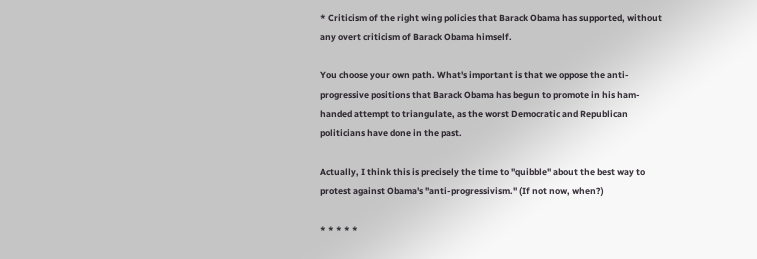* Criticism of the right wing policies that Barack Obama has supported, without any overt criticism of Barack Obama himself.

You choose your own path. What's important is that we oppose the anti-progressive positions that Barack Obama has begun to promote in his ham-handed attempt to triangulate, as the worst Democratic and Republican politicians have done in the past.

Actually, I think this is precisely the time to "quibble" about the best way to protest against Obama's "anti-progressivism." (If not now, when?)

* * * * *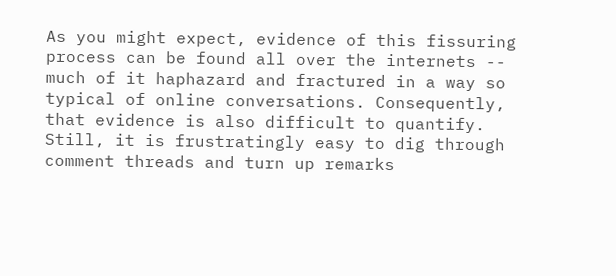As you might expect, evidence of this fissuring process can be found all over the internets -- much of it haphazard and fractured in a way so typical of online conversations. Consequently, that evidence is also difficult to quantify. Still, it is frustratingly easy to dig through comment threads and turn up remarks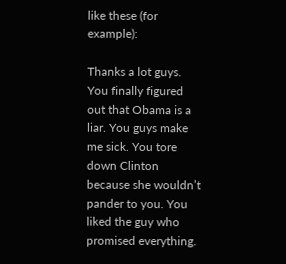like these (for example):

Thanks a lot guys. You finally figured out that Obama is a liar. You guys make me sick. You tore down Clinton because she wouldn’t pander to you. You liked the guy who promised everything.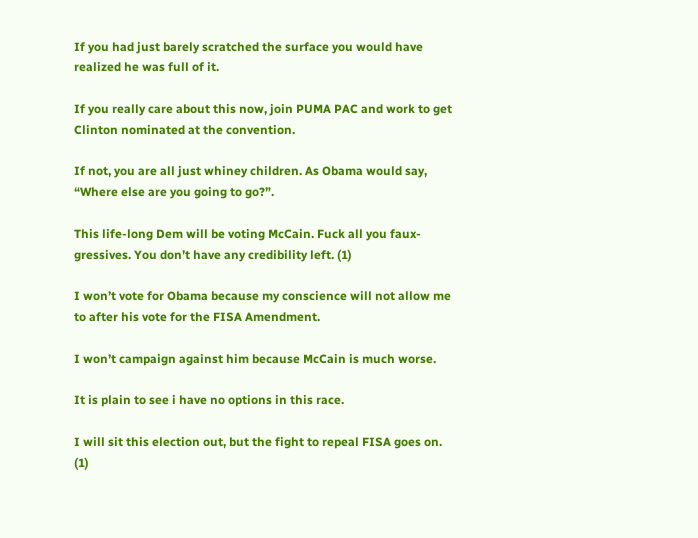If you had just barely scratched the surface you would have realized he was full of it.

If you really care about this now, join PUMA PAC and work to get Clinton nominated at the convention.

If not, you are all just whiney children. As Obama would say, “Where else are you going to go?”.

This life-long Dem will be voting McCain. Fuck all you faux-gressives. You don’t have any credibility left. (1)

I won’t vote for Obama because my conscience will not allow me to after his vote for the FISA Amendment.

I won’t campaign against him because McCain is much worse.

It is plain to see i have no options in this race.

I will sit this election out, but the fight to repeal FISA goes on. (1)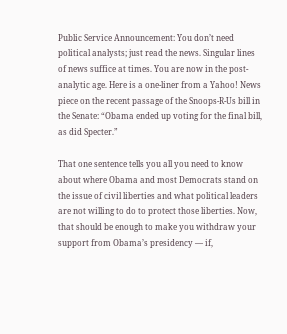Public Service Announcement: You don’t need political analysts; just read the news. Singular lines of news suffice at times. You are now in the post-analytic age. Here is a one-liner from a Yahoo! News piece on the recent passage of the Snoops-R-Us bill in the Senate: “Obama ended up voting for the final bill, as did Specter.”

That one sentence tells you all you need to know about where Obama and most Democrats stand on the issue of civil liberties and what political leaders are not willing to do to protect those liberties. Now, that should be enough to make you withdraw your support from Obama’s presidency — if,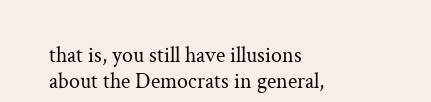that is, you still have illusions about the Democrats in general,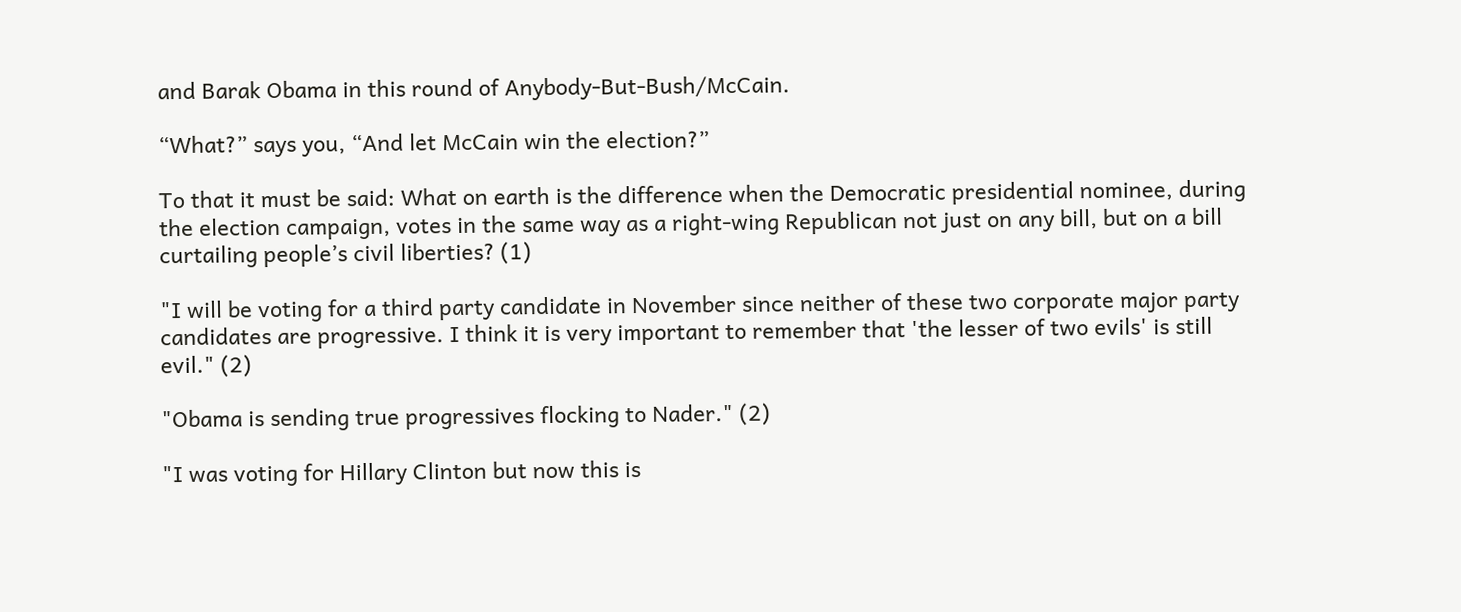and Barak Obama in this round of Anybody-But-Bush/McCain.

“What?” says you, “And let McCain win the election?”

To that it must be said: What on earth is the difference when the Democratic presidential nominee, during the election campaign, votes in the same way as a right-wing Republican not just on any bill, but on a bill curtailing people’s civil liberties? (1)

"I will be voting for a third party candidate in November since neither of these two corporate major party candidates are progressive. I think it is very important to remember that 'the lesser of two evils' is still evil." (2)

"Obama is sending true progressives flocking to Nader." (2)

"I was voting for Hillary Clinton but now this is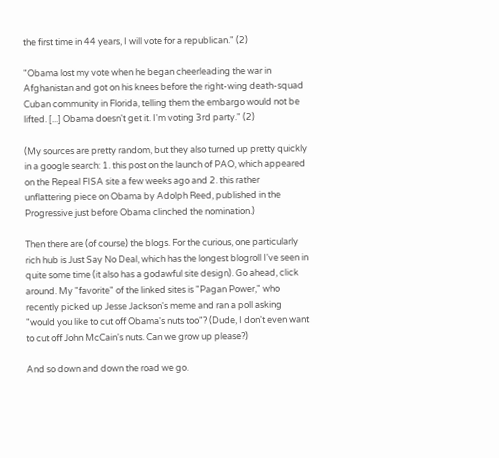the first time in 44 years, I will vote for a republican." (2)

"Obama lost my vote when he began cheerleading the war in Afghanistan and got on his knees before the right-wing death-squad Cuban community in Florida, telling them the embargo would not be lifted. [...] Obama doesn't get it. I'm voting 3rd party." (2)

(My sources are pretty random, but they also turned up pretty quickly in a google search: 1. this post on the launch of PAO, which appeared on the Repeal FISA site a few weeks ago and 2. this rather unflattering piece on Obama by Adolph Reed, published in the Progressive just before Obama clinched the nomination.)

Then there are (of course) the blogs. For the curious, one particularly rich hub is Just Say No Deal, which has the longest blogroll I've seen in quite some time (it also has a godawful site design). Go ahead, click around. My "favorite" of the linked sites is "Pagan Power," who recently picked up Jesse Jackson's meme and ran a poll asking "would you like to cut off Obama's nuts too"? (Dude, I don't even want to cut off John McCain's nuts. Can we grow up please?)

And so down and down the road we go.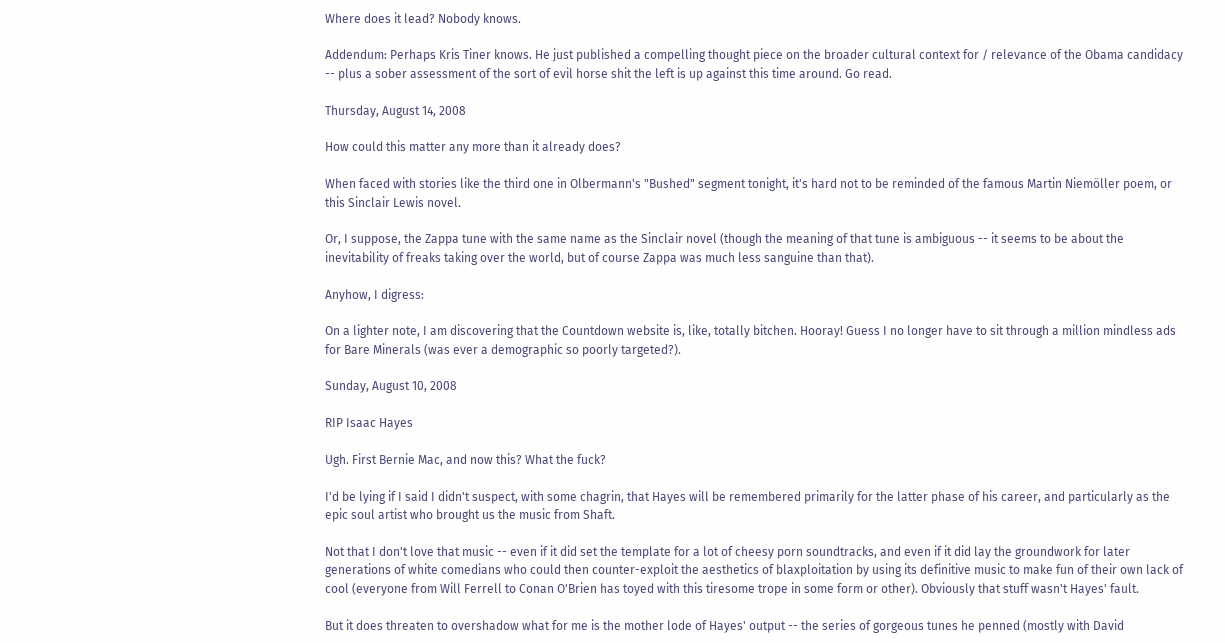Where does it lead? Nobody knows.

Addendum: Perhaps Kris Tiner knows. He just published a compelling thought piece on the broader cultural context for / relevance of the Obama candidacy -- plus a sober assessment of the sort of evil horse shit the left is up against this time around. Go read.

Thursday, August 14, 2008

How could this matter any more than it already does?

When faced with stories like the third one in Olbermann's "Bushed" segment tonight, it's hard not to be reminded of the famous Martin Niemöller poem, or this Sinclair Lewis novel.

Or, I suppose, the Zappa tune with the same name as the Sinclair novel (though the meaning of that tune is ambiguous -- it seems to be about the inevitability of freaks taking over the world, but of course Zappa was much less sanguine than that).

Anyhow, I digress:

On a lighter note, I am discovering that the Countdown website is, like, totally bitchen. Hooray! Guess I no longer have to sit through a million mindless ads for Bare Minerals (was ever a demographic so poorly targeted?).

Sunday, August 10, 2008

RIP Isaac Hayes

Ugh. First Bernie Mac, and now this? What the fuck?

I'd be lying if I said I didn't suspect, with some chagrin, that Hayes will be remembered primarily for the latter phase of his career, and particularly as the epic soul artist who brought us the music from Shaft.

Not that I don't love that music -- even if it did set the template for a lot of cheesy porn soundtracks, and even if it did lay the groundwork for later generations of white comedians who could then counter-exploit the aesthetics of blaxploitation by using its definitive music to make fun of their own lack of cool (everyone from Will Ferrell to Conan O'Brien has toyed with this tiresome trope in some form or other). Obviously that stuff wasn't Hayes' fault.

But it does threaten to overshadow what for me is the mother lode of Hayes' output -- the series of gorgeous tunes he penned (mostly with David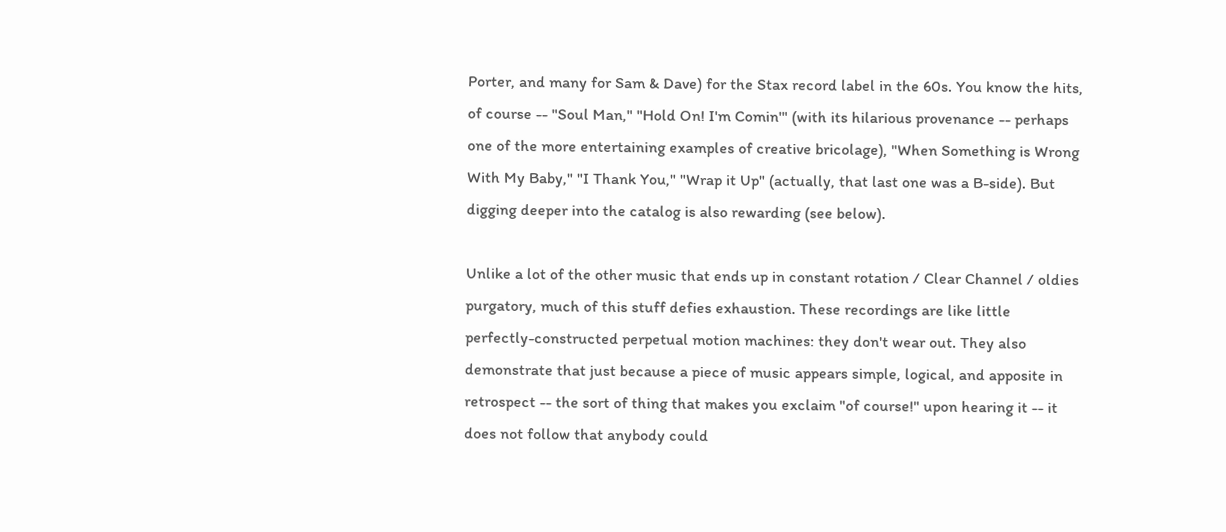Porter, and many for Sam & Dave) for the Stax record label in the 60s. You know the hits, of course -- "Soul Man," "Hold On! I'm Comin'" (with its hilarious provenance -- perhaps one of the more entertaining examples of creative bricolage), "When Something is Wrong With My Baby," "I Thank You," "Wrap it Up" (actually, that last one was a B-side). But digging deeper into the catalog is also rewarding (see below).

Unlike a lot of the other music that ends up in constant rotation / Clear Channel / oldies purgatory, much of this stuff defies exhaustion. These recordings are like little perfectly-constructed perpetual motion machines: they don't wear out. They also demonstrate that just because a piece of music appears simple, logical, and apposite in retrospect -- the sort of thing that makes you exclaim "of course!" upon hearing it -- it does not follow that anybody could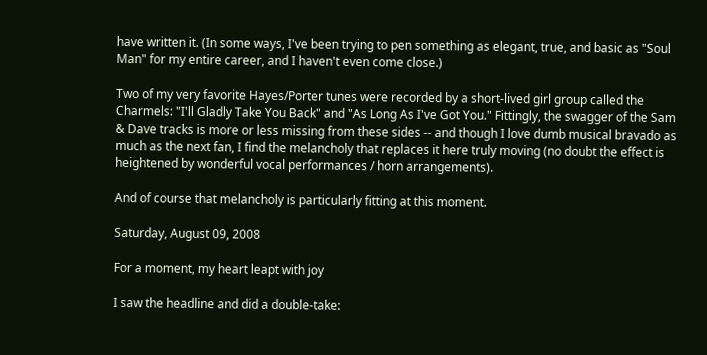have written it. (In some ways, I've been trying to pen something as elegant, true, and basic as "Soul Man" for my entire career, and I haven't even come close.)

Two of my very favorite Hayes/Porter tunes were recorded by a short-lived girl group called the Charmels: "I'll Gladly Take You Back" and "As Long As I've Got You." Fittingly, the swagger of the Sam & Dave tracks is more or less missing from these sides -- and though I love dumb musical bravado as much as the next fan, I find the melancholy that replaces it here truly moving (no doubt the effect is heightened by wonderful vocal performances / horn arrangements).

And of course that melancholy is particularly fitting at this moment.

Saturday, August 09, 2008

For a moment, my heart leapt with joy

I saw the headline and did a double-take: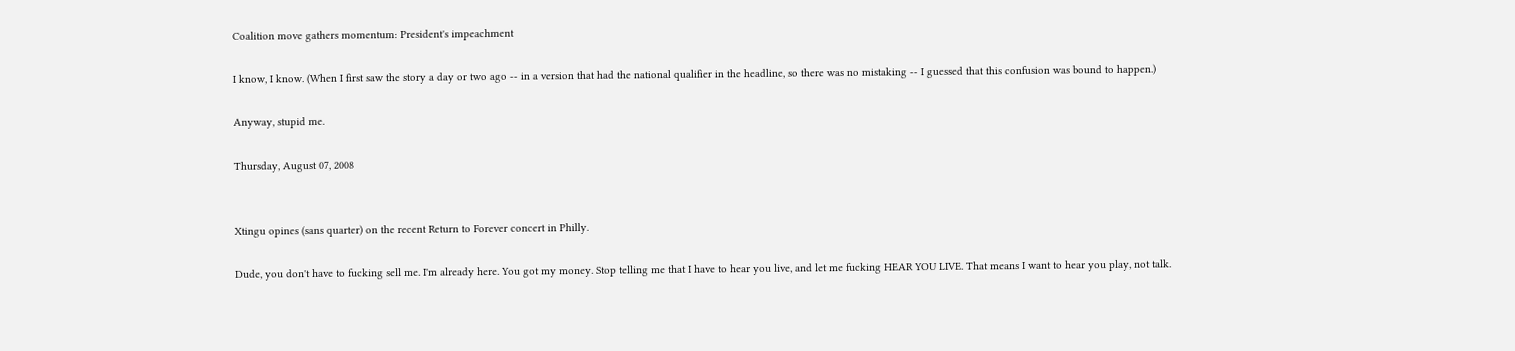Coalition move gathers momentum: President's impeachment

I know, I know. (When I first saw the story a day or two ago -- in a version that had the national qualifier in the headline, so there was no mistaking -- I guessed that this confusion was bound to happen.)

Anyway, stupid me.

Thursday, August 07, 2008


Xtingu opines (sans quarter) on the recent Return to Forever concert in Philly.

Dude, you don't have to fucking sell me. I'm already here. You got my money. Stop telling me that I have to hear you live, and let me fucking HEAR YOU LIVE. That means I want to hear you play, not talk.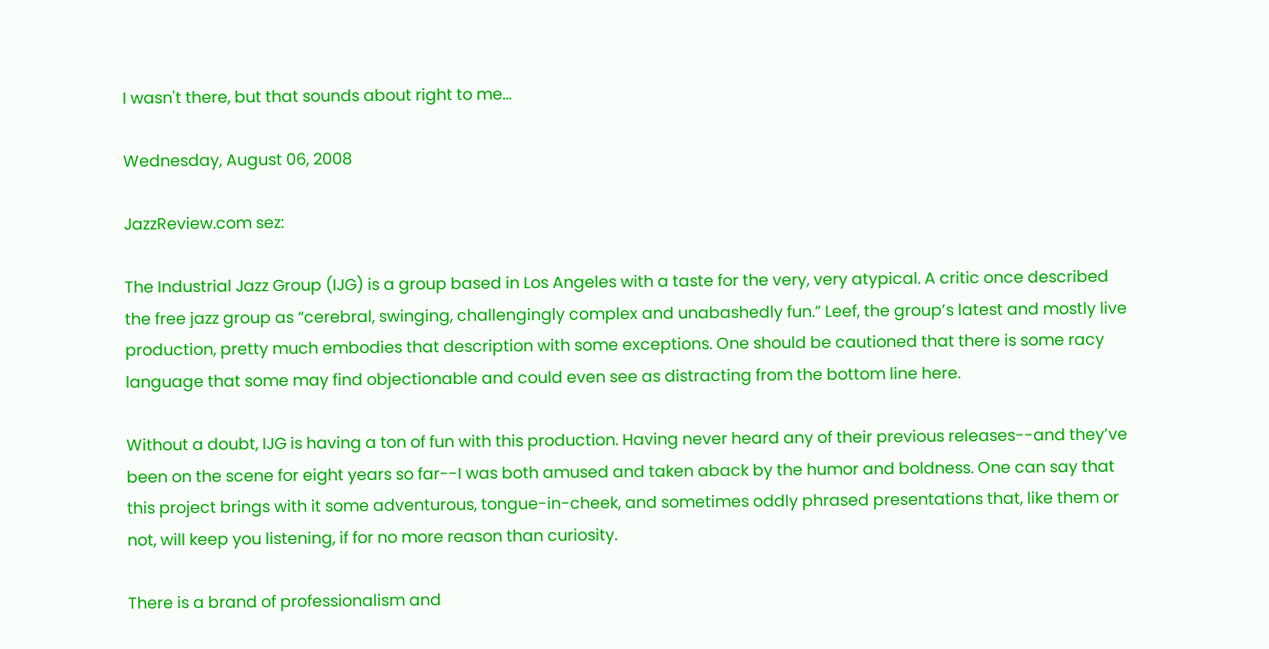I wasn't there, but that sounds about right to me...

Wednesday, August 06, 2008

JazzReview.com sez:

The Industrial Jazz Group (IJG) is a group based in Los Angeles with a taste for the very, very atypical. A critic once described the free jazz group as “cerebral, swinging, challengingly complex and unabashedly fun.” Leef, the group’s latest and mostly live production, pretty much embodies that description with some exceptions. One should be cautioned that there is some racy language that some may find objectionable and could even see as distracting from the bottom line here.

Without a doubt, IJG is having a ton of fun with this production. Having never heard any of their previous releases--and they’ve been on the scene for eight years so far--I was both amused and taken aback by the humor and boldness. One can say that this project brings with it some adventurous, tongue-in-cheek, and sometimes oddly phrased presentations that, like them or not, will keep you listening, if for no more reason than curiosity.

There is a brand of professionalism and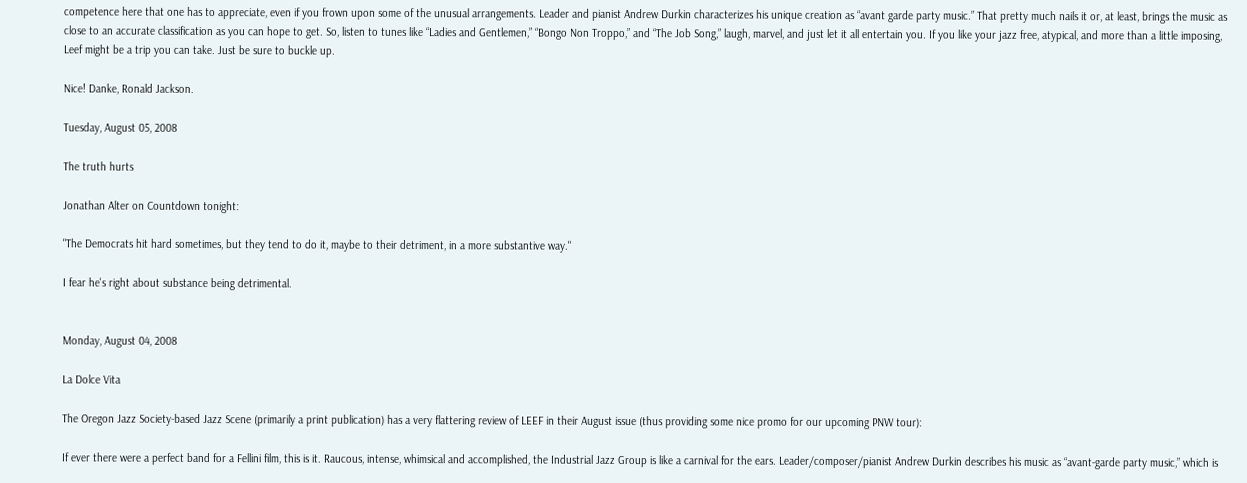competence here that one has to appreciate, even if you frown upon some of the unusual arrangements. Leader and pianist Andrew Durkin characterizes his unique creation as “avant garde party music.” That pretty much nails it or, at least, brings the music as close to an accurate classification as you can hope to get. So, listen to tunes like “Ladies and Gentlemen,” “Bongo Non Troppo,” and “The Job Song,” laugh, marvel, and just let it all entertain you. If you like your jazz free, atypical, and more than a little imposing, Leef might be a trip you can take. Just be sure to buckle up.

Nice! Danke, Ronald Jackson.

Tuesday, August 05, 2008

The truth hurts

Jonathan Alter on Countdown tonight:

"The Democrats hit hard sometimes, but they tend to do it, maybe to their detriment, in a more substantive way."

I fear he's right about substance being detrimental.


Monday, August 04, 2008

La Dolce Vita

The Oregon Jazz Society-based Jazz Scene (primarily a print publication) has a very flattering review of LEEF in their August issue (thus providing some nice promo for our upcoming PNW tour):

If ever there were a perfect band for a Fellini film, this is it. Raucous, intense, whimsical and accomplished, the Industrial Jazz Group is like a carnival for the ears. Leader/composer/pianist Andrew Durkin describes his music as “avant-garde party music,” which is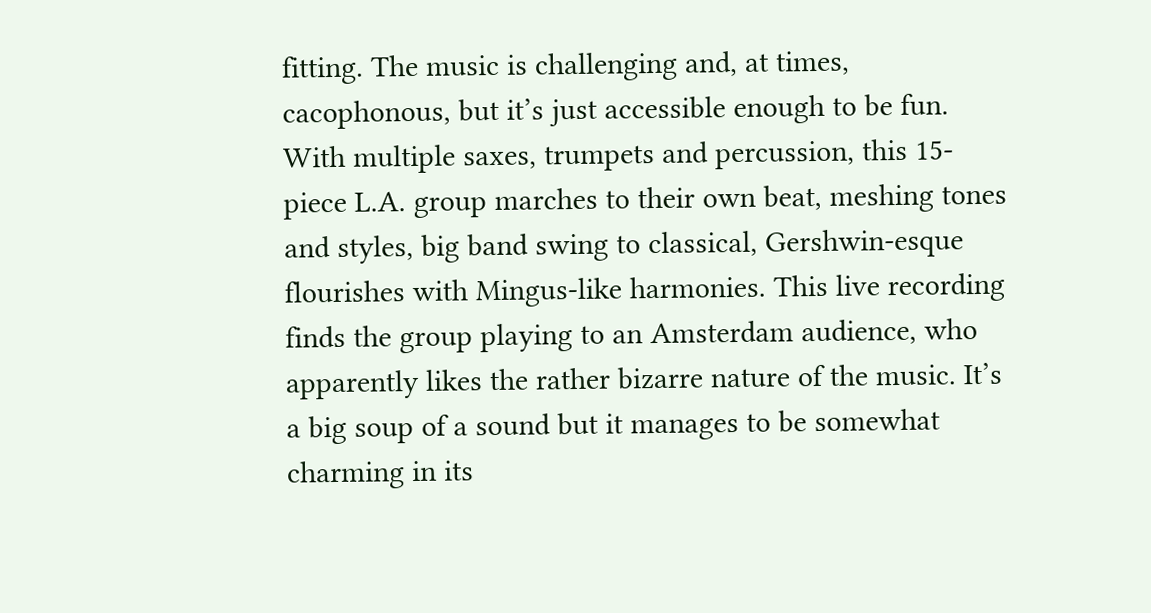fitting. The music is challenging and, at times, cacophonous, but it’s just accessible enough to be fun. With multiple saxes, trumpets and percussion, this 15-piece L.A. group marches to their own beat, meshing tones and styles, big band swing to classical, Gershwin-esque flourishes with Mingus-like harmonies. This live recording finds the group playing to an Amsterdam audience, who apparently likes the rather bizarre nature of the music. It’s a big soup of a sound but it manages to be somewhat charming in its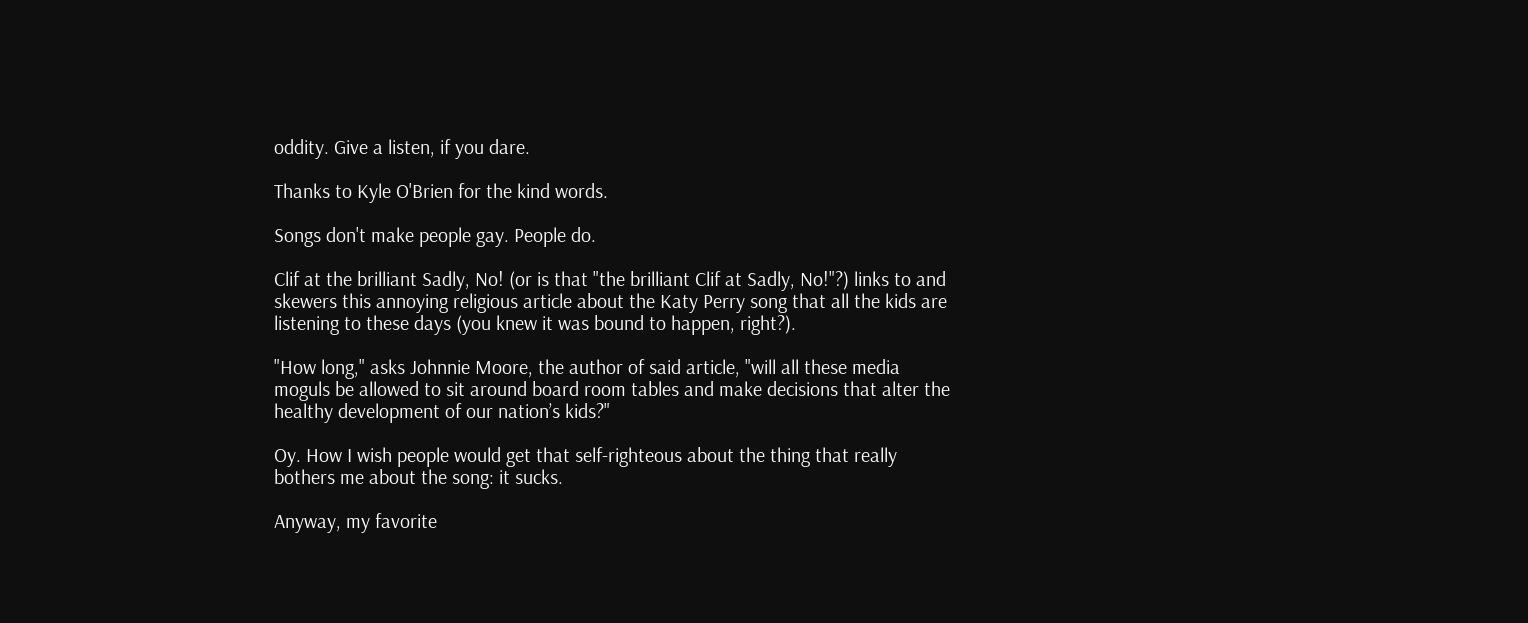oddity. Give a listen, if you dare.

Thanks to Kyle O'Brien for the kind words.

Songs don't make people gay. People do.

Clif at the brilliant Sadly, No! (or is that "the brilliant Clif at Sadly, No!"?) links to and skewers this annoying religious article about the Katy Perry song that all the kids are listening to these days (you knew it was bound to happen, right?).

"How long," asks Johnnie Moore, the author of said article, "will all these media moguls be allowed to sit around board room tables and make decisions that alter the healthy development of our nation’s kids?"

Oy. How I wish people would get that self-righteous about the thing that really bothers me about the song: it sucks.

Anyway, my favorite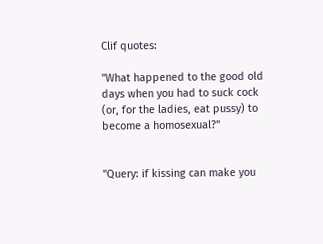Clif quotes:

"What happened to the good old days when you had to suck cock (or, for the ladies, eat pussy) to become a homosexual?"


"Query: if kissing can make you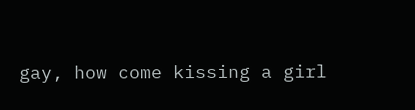gay, how come kissing a girl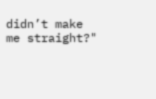didn’t make me straight?"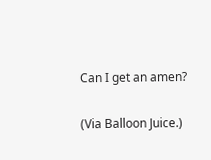Can I get an amen?

(Via Balloon Juice.)